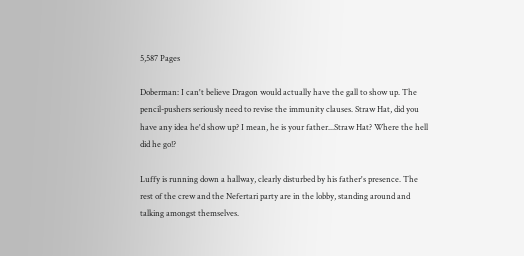5,587 Pages

Doberman: I can't believe Dragon would actually have the gall to show up. The pencil-pushers seriously need to revise the immunity clauses. Straw Hat, did you have any idea he'd show up? I mean, he is your father...Straw Hat? Where the hell did he go!?

Luffy is running down a hallway, clearly disturbed by his father's presence. The rest of the crew and the Nefertari party are in the lobby, standing around and talking amongst themselves.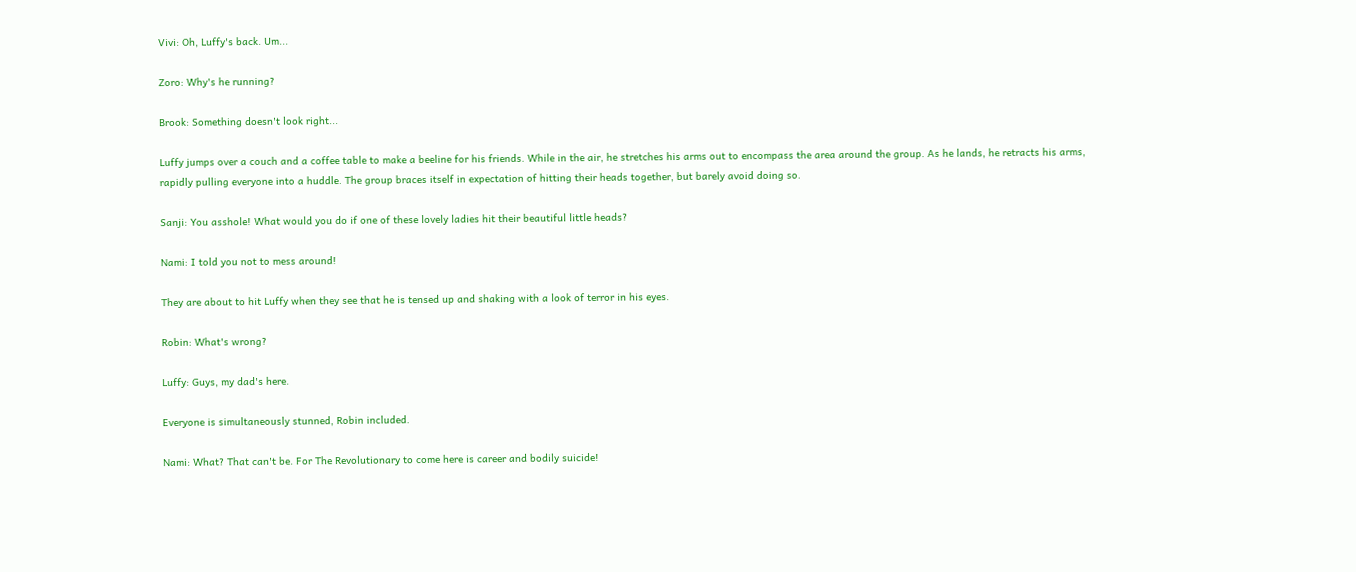Vivi: Oh, Luffy's back. Um...

Zoro: Why's he running?

Brook: Something doesn't look right...

Luffy jumps over a couch and a coffee table to make a beeline for his friends. While in the air, he stretches his arms out to encompass the area around the group. As he lands, he retracts his arms, rapidly pulling everyone into a huddle. The group braces itself in expectation of hitting their heads together, but barely avoid doing so.

Sanji: You asshole! What would you do if one of these lovely ladies hit their beautiful little heads?

Nami: I told you not to mess around!

They are about to hit Luffy when they see that he is tensed up and shaking with a look of terror in his eyes.

Robin: What's wrong?

Luffy: Guys, my dad's here.

Everyone is simultaneously stunned, Robin included.

Nami: What? That can't be. For The Revolutionary to come here is career and bodily suicide!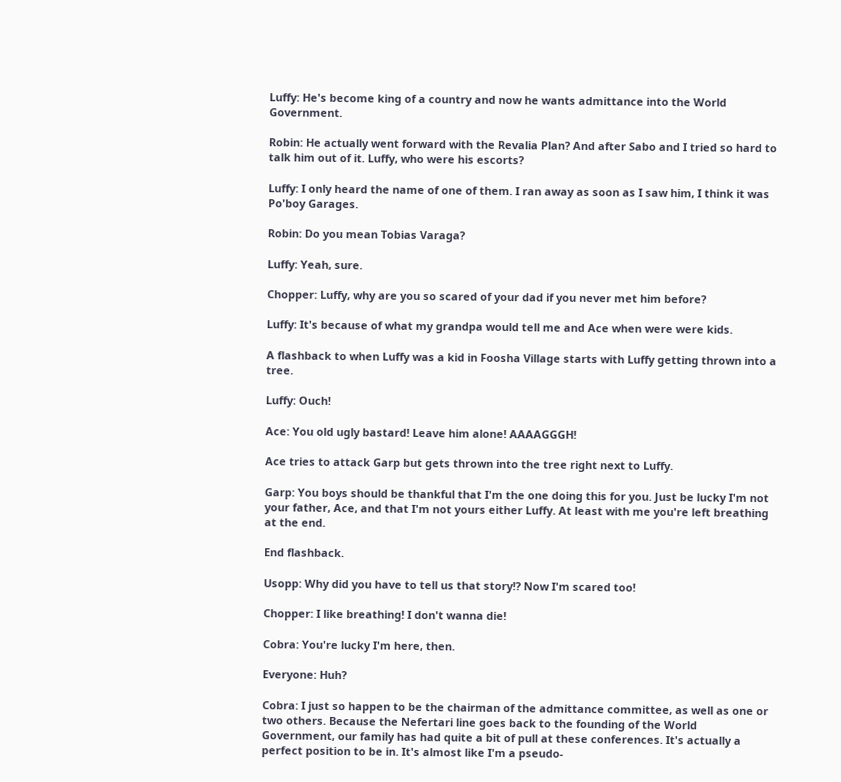Luffy: He's become king of a country and now he wants admittance into the World Government.

Robin: He actually went forward with the Revalia Plan? And after Sabo and I tried so hard to talk him out of it. Luffy, who were his escorts?

Luffy: I only heard the name of one of them. I ran away as soon as I saw him, I think it was Po'boy Garages.

Robin: Do you mean Tobias Varaga?

Luffy: Yeah, sure.

Chopper: Luffy, why are you so scared of your dad if you never met him before?

Luffy: It's because of what my grandpa would tell me and Ace when were were kids.

A flashback to when Luffy was a kid in Foosha Village starts with Luffy getting thrown into a tree.

Luffy: Ouch!

Ace: You old ugly bastard! Leave him alone! AAAAGGGH!

Ace tries to attack Garp but gets thrown into the tree right next to Luffy.

Garp: You boys should be thankful that I'm the one doing this for you. Just be lucky I'm not your father, Ace, and that I'm not yours either Luffy. At least with me you're left breathing at the end.

End flashback.

Usopp: Why did you have to tell us that story!? Now I'm scared too!

Chopper: I like breathing! I don't wanna die!

Cobra: You're lucky I'm here, then.

Everyone: Huh?

Cobra: I just so happen to be the chairman of the admittance committee, as well as one or two others. Because the Nefertari line goes back to the founding of the World Government, our family has had quite a bit of pull at these conferences. It's actually a perfect position to be in. It's almost like I'm a pseudo-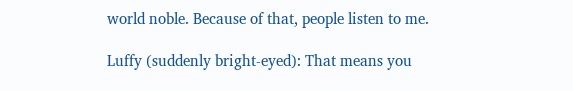world noble. Because of that, people listen to me.

Luffy (suddenly bright-eyed): That means you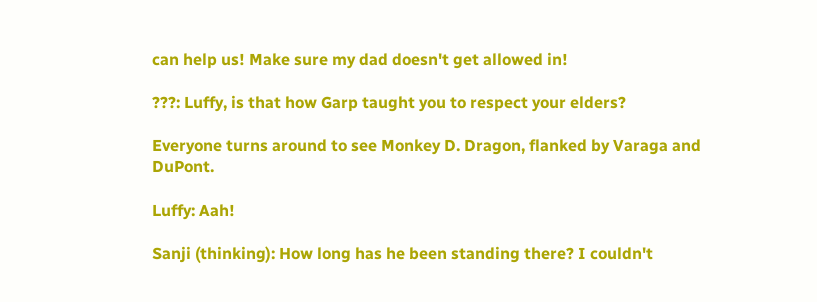can help us! Make sure my dad doesn't get allowed in!

???: Luffy, is that how Garp taught you to respect your elders?

Everyone turns around to see Monkey D. Dragon, flanked by Varaga and DuPont.

Luffy: Aah!

Sanji (thinking): How long has he been standing there? I couldn't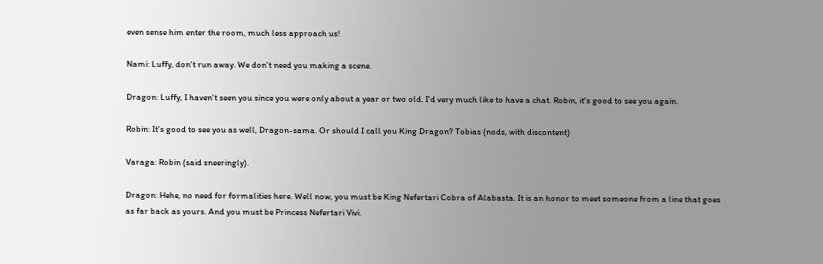even sense him enter the room, much less approach us!

Nami: Luffy, don't run away. We don't need you making a scene.

Dragon: Luffy, I haven't seen you since you were only about a year or two old. I'd very much like to have a chat. Robin, it's good to see you again.

Robin: It's good to see you as well, Dragon-sama. Or should I call you King Dragon? Tobias (nods, with discontent)

Varaga: Robin (said sneeringly).

Dragon: Hehe, no need for formalities here. Well now, you must be King Nefertari Cobra of Alabasta. It is an honor to meet someone from a line that goes as far back as yours. And you must be Princess Nefertari Vivi.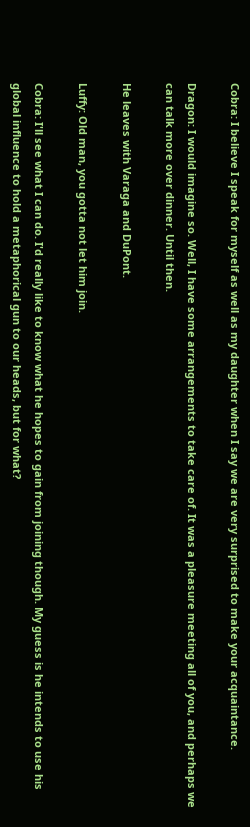Cobra: I believe I speak for myself as well as my daughter when I say we are very surprised to make your acquaintance.

Dragon: I would imagine so. Well, I have some arrangements to take care of. It was a pleasure meeting all of you, and perhaps we can talk more over dinner. Until then.

He leaves with Varaga and DuPont.

Luffy: Old man, you gotta not let him join.

Cobra: I'll see what I can do. I'd really like to know what he hopes to gain from joining though. My guess is he intends to use his global influence to hold a metaphorical gun to our heads, but for what?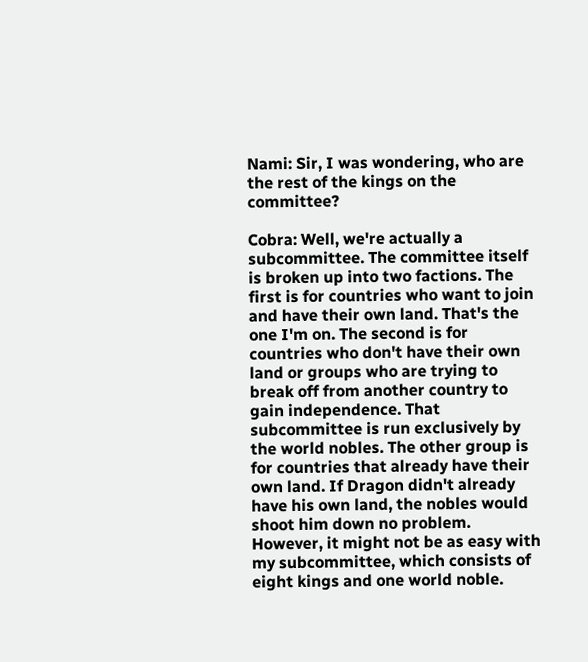Nami: Sir, I was wondering, who are the rest of the kings on the committee?

Cobra: Well, we're actually a subcommittee. The committee itself is broken up into two factions. The first is for countries who want to join and have their own land. That's the one I'm on. The second is for countries who don't have their own land or groups who are trying to break off from another country to gain independence. That subcommittee is run exclusively by the world nobles. The other group is for countries that already have their own land. If Dragon didn't already have his own land, the nobles would shoot him down no problem. However, it might not be as easy with my subcommittee, which consists of eight kings and one world noble.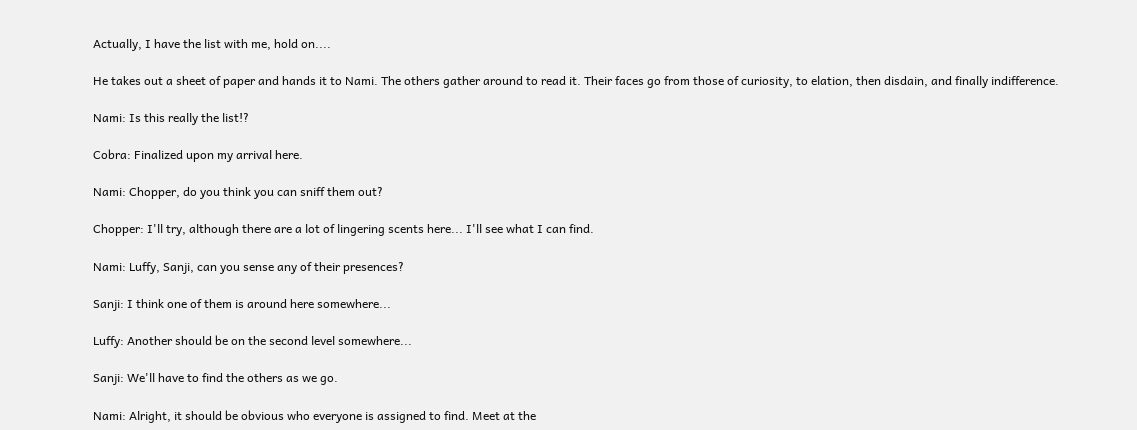Actually, I have the list with me, hold on....

He takes out a sheet of paper and hands it to Nami. The others gather around to read it. Their faces go from those of curiosity, to elation, then disdain, and finally indifference.

Nami: Is this really the list!?

Cobra: Finalized upon my arrival here.

Nami: Chopper, do you think you can sniff them out?

Chopper: I'll try, although there are a lot of lingering scents here... I'll see what I can find.

Nami: Luffy, Sanji, can you sense any of their presences?

Sanji: I think one of them is around here somewhere...

Luffy: Another should be on the second level somewhere...

Sanji: We'll have to find the others as we go.

Nami: Alright, it should be obvious who everyone is assigned to find. Meet at the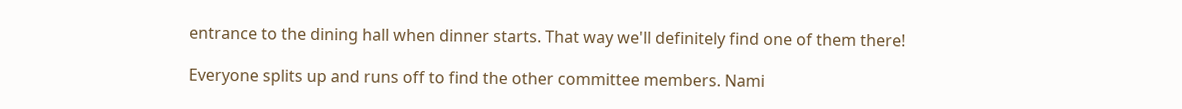entrance to the dining hall when dinner starts. That way we'll definitely find one of them there!

Everyone splits up and runs off to find the other committee members. Nami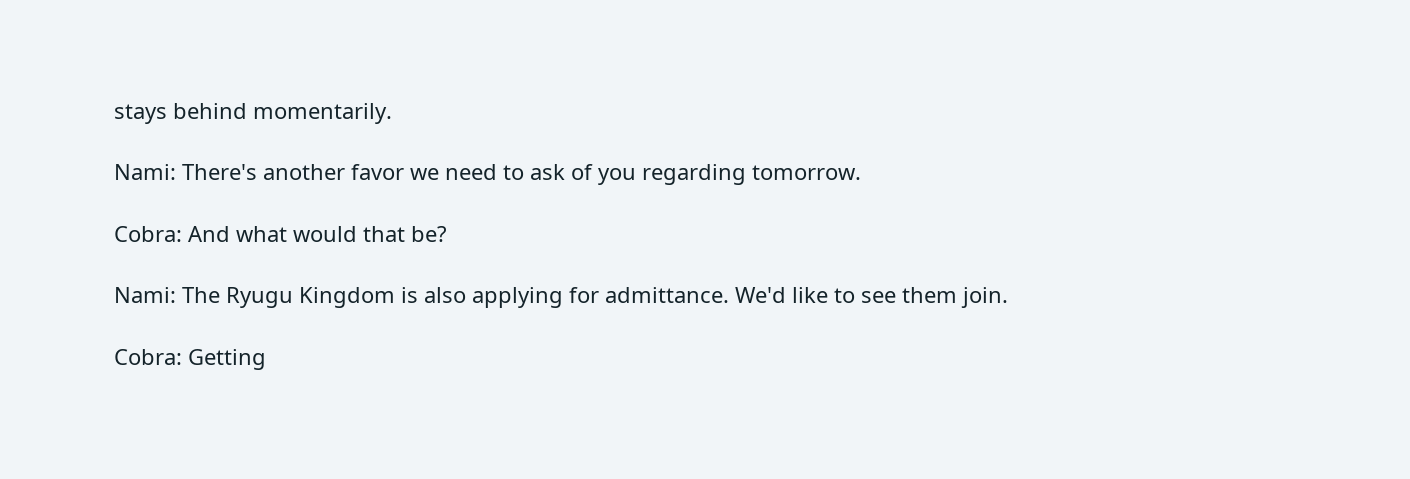stays behind momentarily.

Nami: There's another favor we need to ask of you regarding tomorrow.

Cobra: And what would that be?

Nami: The Ryugu Kingdom is also applying for admittance. We'd like to see them join.

Cobra: Getting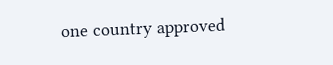one country approved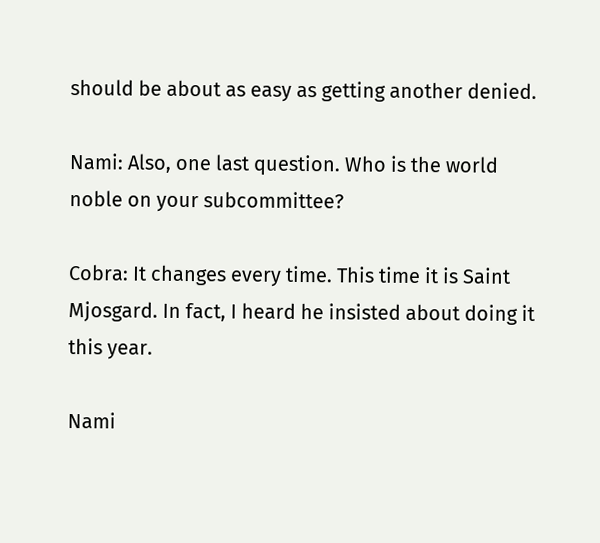should be about as easy as getting another denied.

Nami: Also, one last question. Who is the world noble on your subcommittee?

Cobra: It changes every time. This time it is Saint Mjosgard. In fact, I heard he insisted about doing it this year.

Nami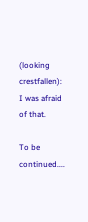(looking crestfallen): I was afraid of that.

To be continued....